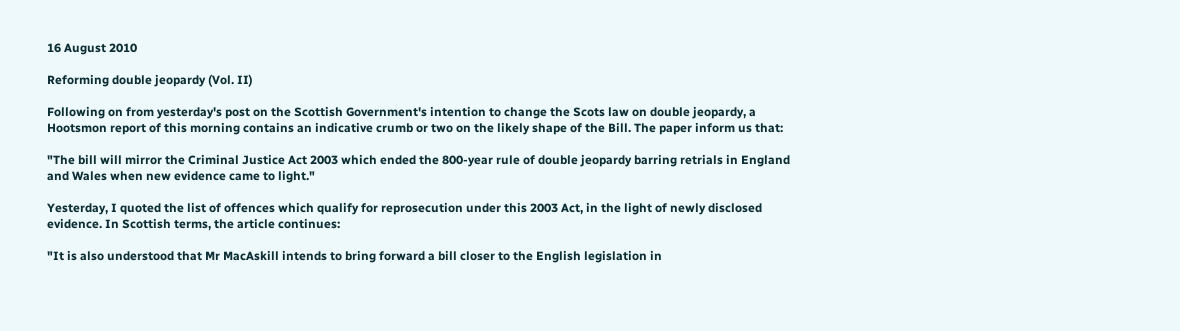16 August 2010

Reforming double jeopardy (Vol. II)

Following on from yesterday's post on the Scottish Government's intention to change the Scots law on double jeopardy, a Hootsmon report of this morning contains an indicative crumb or two on the likely shape of the Bill. The paper inform us that:

"The bill will mirror the Criminal Justice Act 2003 which ended the 800-year rule of double jeopardy barring retrials in England and Wales when new evidence came to light."

Yesterday, I quoted the list of offences which qualify for reprosecution under this 2003 Act, in the light of newly disclosed evidence. In Scottish terms, the article continues:

"It is also understood that Mr MacAskill intends to bring forward a bill closer to the English legislation in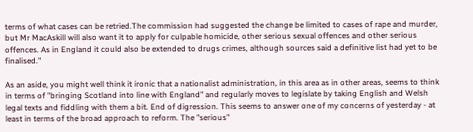terms of what cases can be retried.The commission had suggested the change be limited to cases of rape and murder, but Mr MacAskill will also want it to apply for culpable homicide, other serious sexual offences and other serious offences. As in England it could also be extended to drugs crimes, although sources said a definitive list had yet to be finalised."

As an aside, you might well think it ironic that a nationalist administration, in this area as in other areas, seems to think in terms of "bringing Scotland into line with England" and regularly moves to legislate by taking English and Welsh legal texts and fiddling with them a bit. End of digression. This seems to answer one of my concerns of yesterday - at least in terms of the broad approach to reform. The "serious"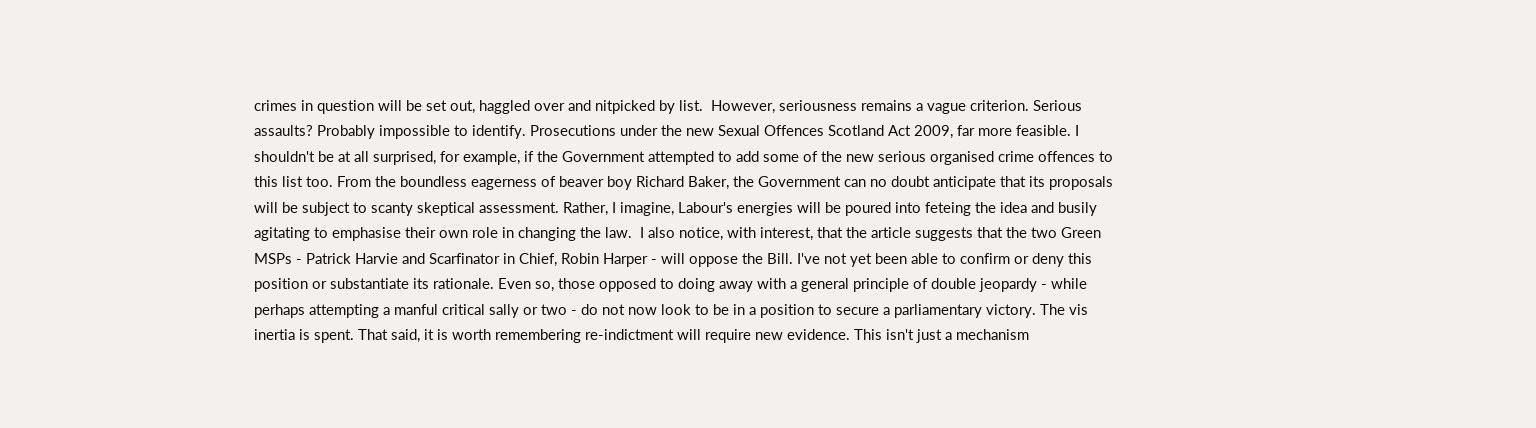crimes in question will be set out, haggled over and nitpicked by list.  However, seriousness remains a vague criterion. Serious assaults? Probably impossible to identify. Prosecutions under the new Sexual Offences Scotland Act 2009, far more feasible. I shouldn't be at all surprised, for example, if the Government attempted to add some of the new serious organised crime offences to this list too. From the boundless eagerness of beaver boy Richard Baker, the Government can no doubt anticipate that its proposals will be subject to scanty skeptical assessment. Rather, I imagine, Labour's energies will be poured into feteing the idea and busily agitating to emphasise their own role in changing the law.  I also notice, with interest, that the article suggests that the two Green MSPs - Patrick Harvie and Scarfinator in Chief, Robin Harper - will oppose the Bill. I've not yet been able to confirm or deny this position or substantiate its rationale. Even so, those opposed to doing away with a general principle of double jeopardy - while perhaps attempting a manful critical sally or two - do not now look to be in a position to secure a parliamentary victory. The vis inertia is spent. That said, it is worth remembering re-indictment will require new evidence. This isn't just a mechanism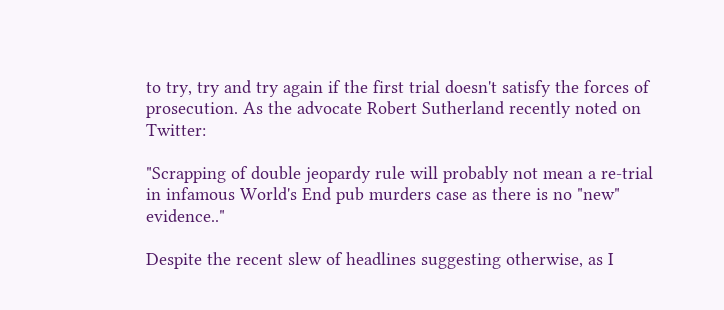to try, try and try again if the first trial doesn't satisfy the forces of prosecution. As the advocate Robert Sutherland recently noted on Twitter:

"Scrapping of double jeopardy rule will probably not mean a re-trial in infamous World's End pub murders case as there is no "new" evidence.."

Despite the recent slew of headlines suggesting otherwise, as I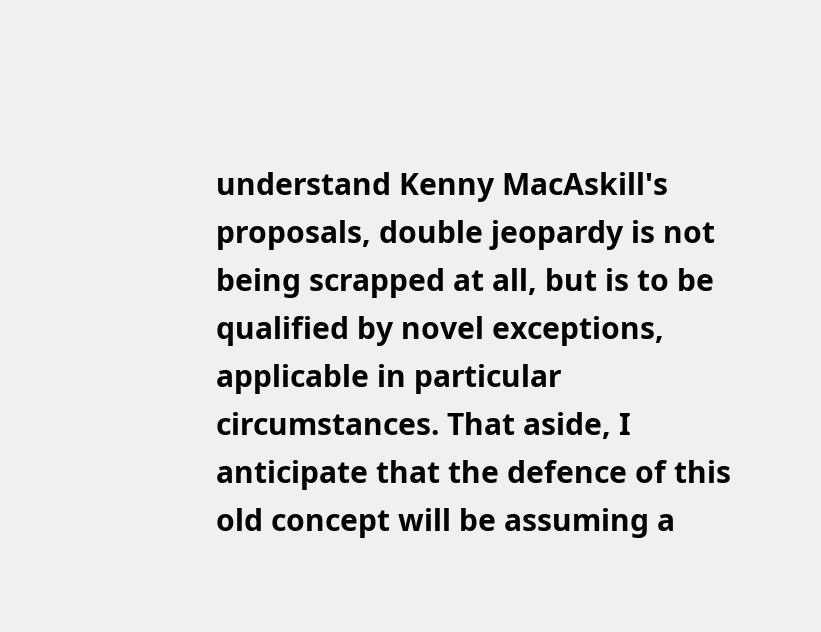understand Kenny MacAskill's proposals, double jeopardy is not being scrapped at all, but is to be qualified by novel exceptions, applicable in particular circumstances. That aside, I anticipate that the defence of this old concept will be assuming a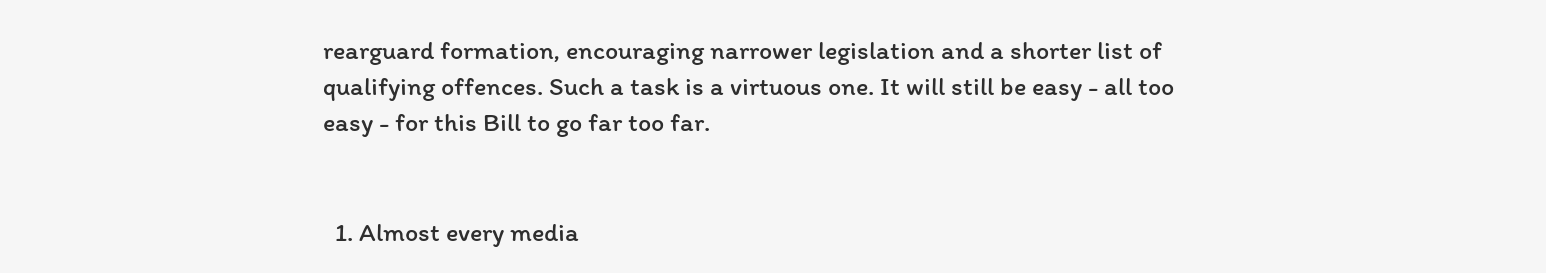rearguard formation, encouraging narrower legislation and a shorter list of qualifying offences. Such a task is a virtuous one. It will still be easy - all too easy - for this Bill to go far too far.


  1. Almost every media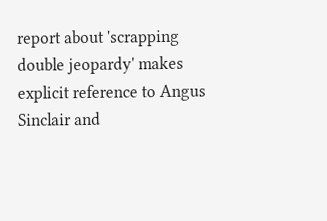report about 'scrapping double jeopardy' makes explicit reference to Angus Sinclair and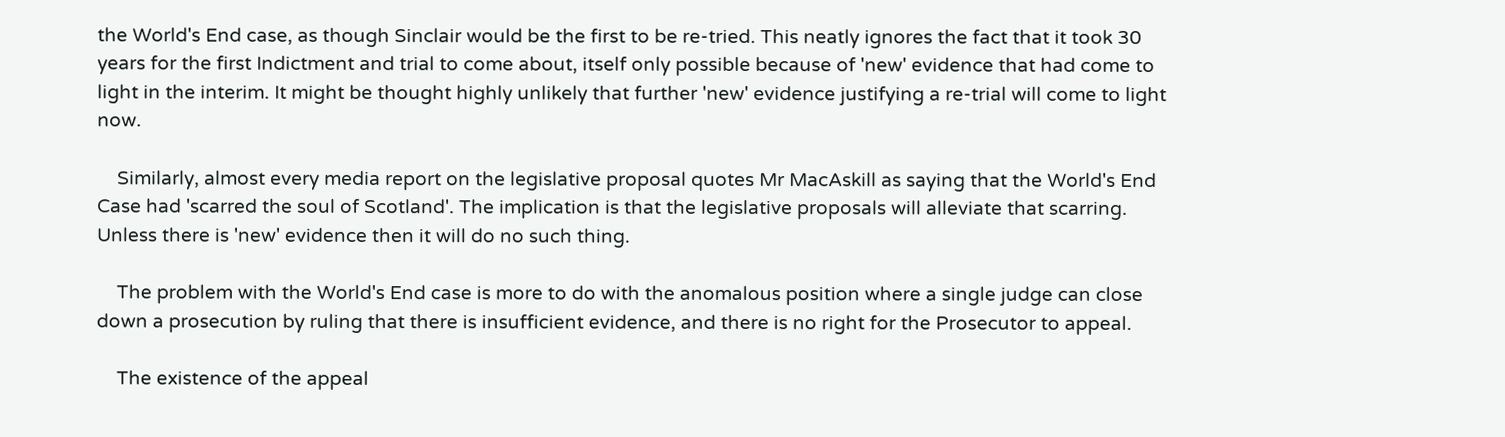the World's End case, as though Sinclair would be the first to be re-tried. This neatly ignores the fact that it took 30 years for the first Indictment and trial to come about, itself only possible because of 'new' evidence that had come to light in the interim. It might be thought highly unlikely that further 'new' evidence justifying a re-trial will come to light now.

    Similarly, almost every media report on the legislative proposal quotes Mr MacAskill as saying that the World's End Case had 'scarred the soul of Scotland'. The implication is that the legislative proposals will alleviate that scarring. Unless there is 'new' evidence then it will do no such thing.

    The problem with the World's End case is more to do with the anomalous position where a single judge can close down a prosecution by ruling that there is insufficient evidence, and there is no right for the Prosecutor to appeal.

    The existence of the appeal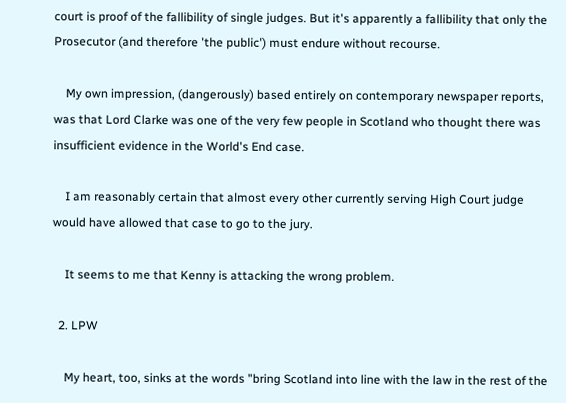court is proof of the fallibility of single judges. But it's apparently a fallibility that only the Prosecutor (and therefore 'the public') must endure without recourse.

    My own impression, (dangerously) based entirely on contemporary newspaper reports, was that Lord Clarke was one of the very few people in Scotland who thought there was insufficient evidence in the World's End case.

    I am reasonably certain that almost every other currently serving High Court judge would have allowed that case to go to the jury.

    It seems to me that Kenny is attacking the wrong problem.

  2. LPW

    My heart, too, sinks at the words "bring Scotland into line with the law in the rest of the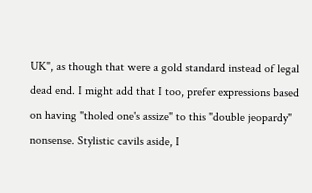UK", as though that were a gold standard instead of legal dead end. I might add that I too, prefer expressions based on having "tholed one's assize" to this "double jeopardy" nonsense. Stylistic cavils aside, I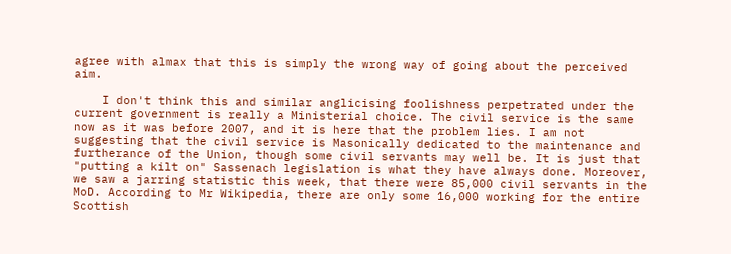agree with almax that this is simply the wrong way of going about the perceived aim.

    I don't think this and similar anglicising foolishness perpetrated under the current government is really a Ministerial choice. The civil service is the same now as it was before 2007, and it is here that the problem lies. I am not suggesting that the civil service is Masonically dedicated to the maintenance and furtherance of the Union, though some civil servants may well be. It is just that "putting a kilt on" Sassenach legislation is what they have always done. Moreover, we saw a jarring statistic this week, that there were 85,000 civil servants in the MoD. According to Mr Wikipedia, there are only some 16,000 working for the entire Scottish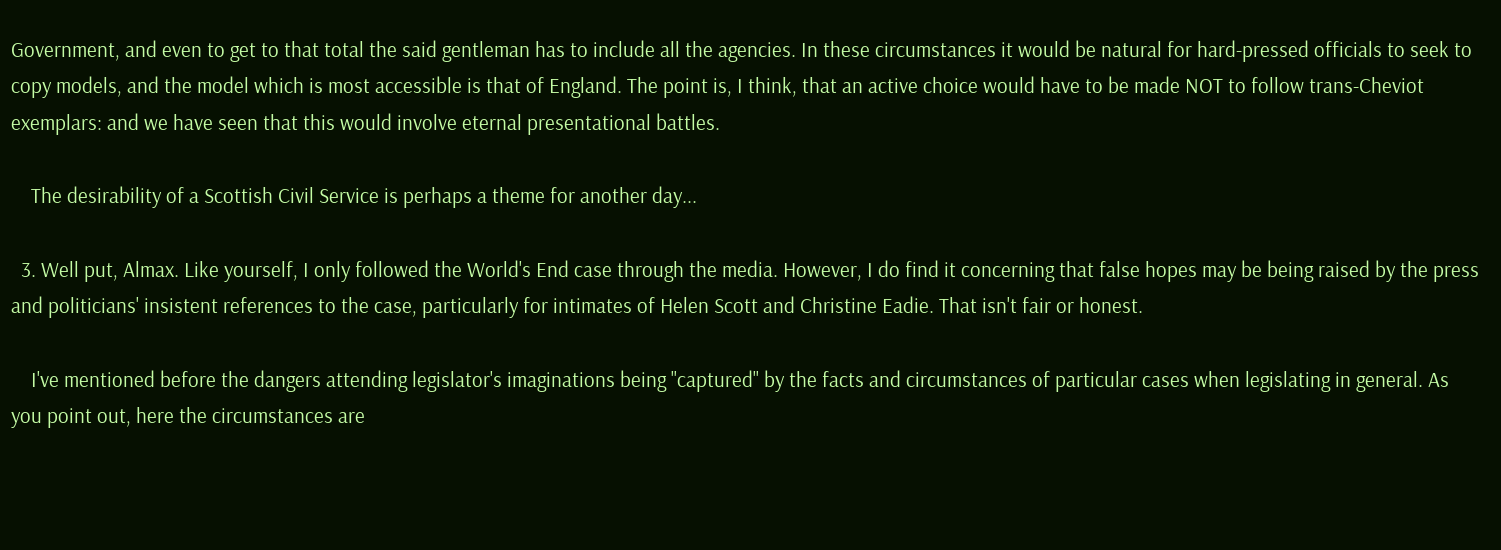Government, and even to get to that total the said gentleman has to include all the agencies. In these circumstances it would be natural for hard-pressed officials to seek to copy models, and the model which is most accessible is that of England. The point is, I think, that an active choice would have to be made NOT to follow trans-Cheviot exemplars: and we have seen that this would involve eternal presentational battles.

    The desirability of a Scottish Civil Service is perhaps a theme for another day...

  3. Well put, Almax. Like yourself, I only followed the World's End case through the media. However, I do find it concerning that false hopes may be being raised by the press and politicians' insistent references to the case, particularly for intimates of Helen Scott and Christine Eadie. That isn't fair or honest.

    I've mentioned before the dangers attending legislator's imaginations being "captured" by the facts and circumstances of particular cases when legislating in general. As you point out, here the circumstances are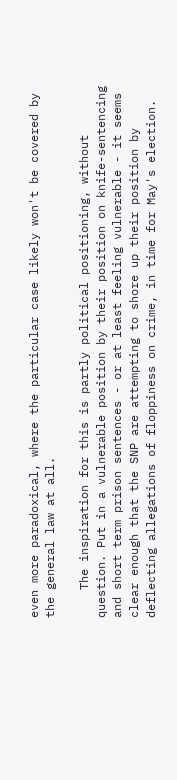even more paradoxical, where the particular case likely won't be covered by the general law at all.

    The inspiration for this is partly political positioning, without question. Put in a vulnerable position by their position on knife-sentencing and short term prison sentences - or at least feeling vulnerable - it seems clear enough that the SNP are attempting to shore up their position by deflecting allegations of floppiness on crime, in time for May's election.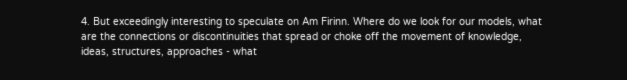4. But exceedingly interesting to speculate on Am Firinn. Where do we look for our models, what are the connections or discontinuities that spread or choke off the movement of knowledge, ideas, structures, approaches - what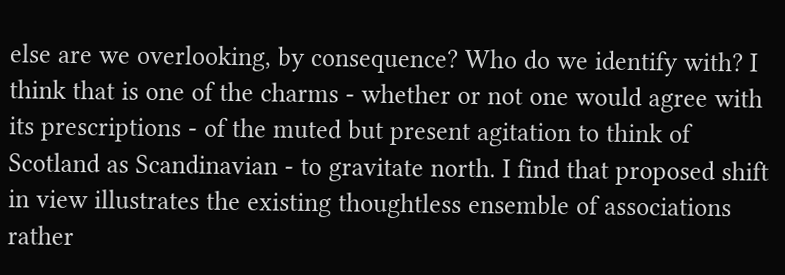else are we overlooking, by consequence? Who do we identify with? I think that is one of the charms - whether or not one would agree with its prescriptions - of the muted but present agitation to think of Scotland as Scandinavian - to gravitate north. I find that proposed shift in view illustrates the existing thoughtless ensemble of associations rather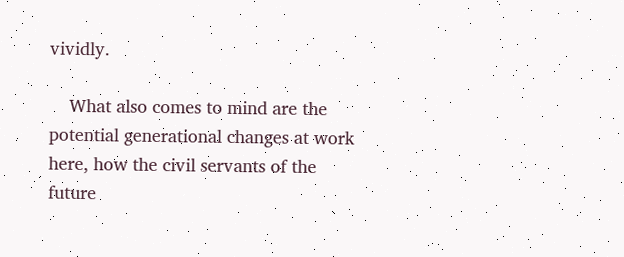vividly.

    What also comes to mind are the potential generational changes at work here, how the civil servants of the future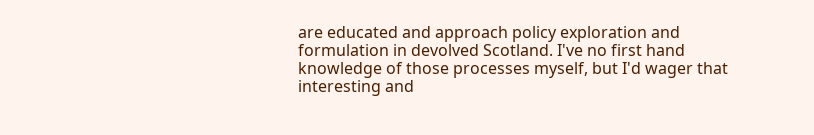are educated and approach policy exploration and formulation in devolved Scotland. I've no first hand knowledge of those processes myself, but I'd wager that interesting and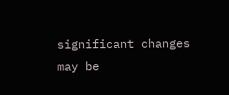significant changes may be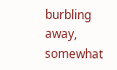burbling away, somewhat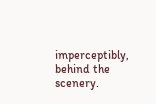imperceptibly, behind the scenery.